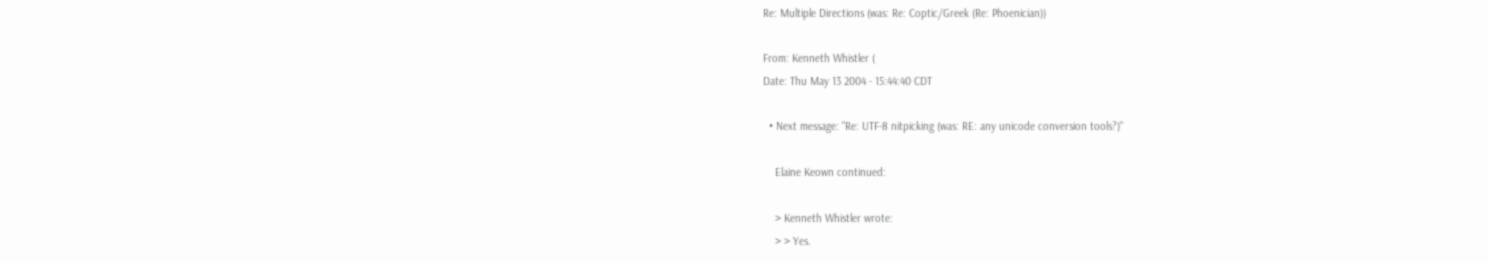Re: Multiple Directions (was: Re: Coptic/Greek (Re: Phoenician))

From: Kenneth Whistler (
Date: Thu May 13 2004 - 15:44:40 CDT

  • Next message: "Re: UTF-8 nitpicking (was: RE: any unicode conversion tools?)"

    Elaine Keown continued:

    > Kenneth Whistler wrote:
    > > Yes.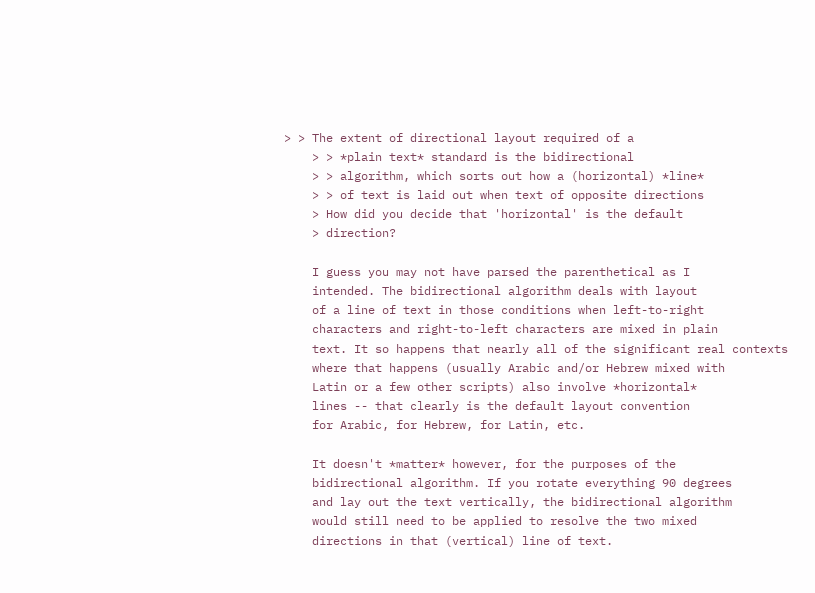> > The extent of directional layout required of a
    > > *plain text* standard is the bidirectional
    > > algorithm, which sorts out how a (horizontal) *line*
    > > of text is laid out when text of opposite directions
    > How did you decide that 'horizontal' is the default
    > direction?

    I guess you may not have parsed the parenthetical as I
    intended. The bidirectional algorithm deals with layout
    of a line of text in those conditions when left-to-right
    characters and right-to-left characters are mixed in plain
    text. It so happens that nearly all of the significant real contexts
    where that happens (usually Arabic and/or Hebrew mixed with
    Latin or a few other scripts) also involve *horizontal*
    lines -- that clearly is the default layout convention
    for Arabic, for Hebrew, for Latin, etc.

    It doesn't *matter* however, for the purposes of the
    bidirectional algorithm. If you rotate everything 90 degrees
    and lay out the text vertically, the bidirectional algorithm
    would still need to be applied to resolve the two mixed
    directions in that (vertical) line of text.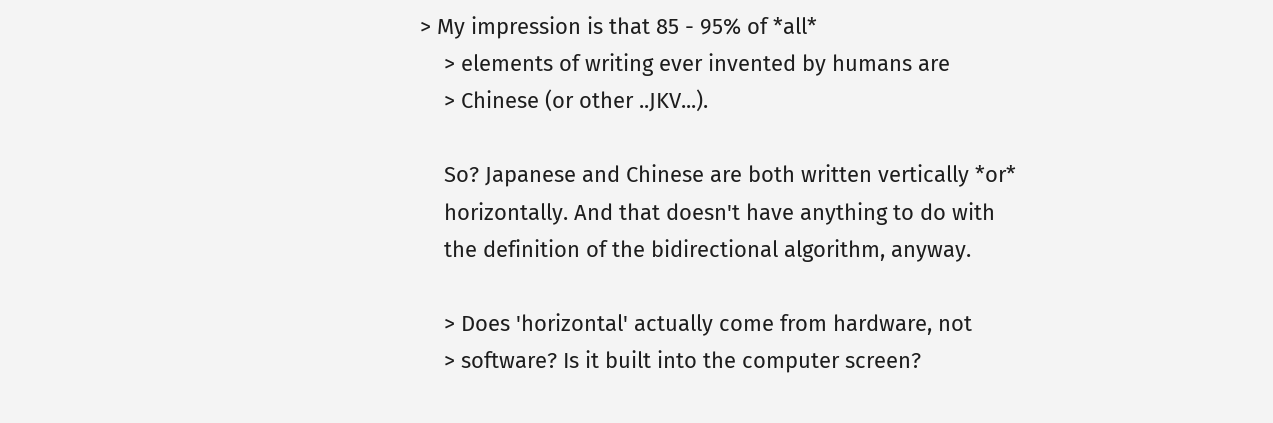> My impression is that 85 - 95% of *all*
    > elements of writing ever invented by humans are
    > Chinese (or other ..JKV...).

    So? Japanese and Chinese are both written vertically *or*
    horizontally. And that doesn't have anything to do with
    the definition of the bidirectional algorithm, anyway.

    > Does 'horizontal' actually come from hardware, not
    > software? Is it built into the computer screen?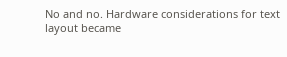No and no. Hardware considerations for text layout became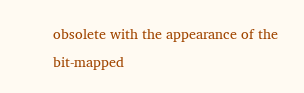obsolete with the appearance of the bit-mapped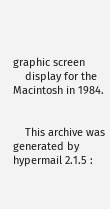graphic screen
    display for the Macintosh in 1984.


    This archive was generated by hypermail 2.1.5 :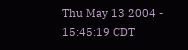Thu May 13 2004 - 15:45:19 CDT